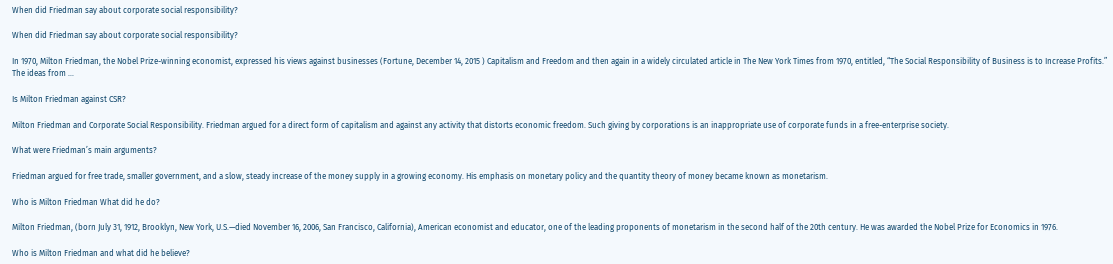When did Friedman say about corporate social responsibility?

When did Friedman say about corporate social responsibility?

In 1970, Milton Friedman, the Nobel Prize-winning economist, expressed his views against businesses (Fortune, December 14, 2015 ) Capitalism and Freedom and then again in a widely circulated article in The New York Times from 1970, entitled, “The Social Responsibility of Business is to Increase Profits.” The ideas from …

Is Milton Friedman against CSR?

Milton Friedman and Corporate Social Responsibility. Friedman argued for a direct form of capitalism and against any activity that distorts economic freedom. Such giving by corporations is an inappropriate use of corporate funds in a free-enterprise society.

What were Friedman’s main arguments?

Friedman argued for free trade, smaller government, and a slow, steady increase of the money supply in a growing economy. His emphasis on monetary policy and the quantity theory of money became known as monetarism.

Who is Milton Friedman What did he do?

Milton Friedman, (born July 31, 1912, Brooklyn, New York, U.S.—died November 16, 2006, San Francisco, California), American economist and educator, one of the leading proponents of monetarism in the second half of the 20th century. He was awarded the Nobel Prize for Economics in 1976.

Who is Milton Friedman and what did he believe?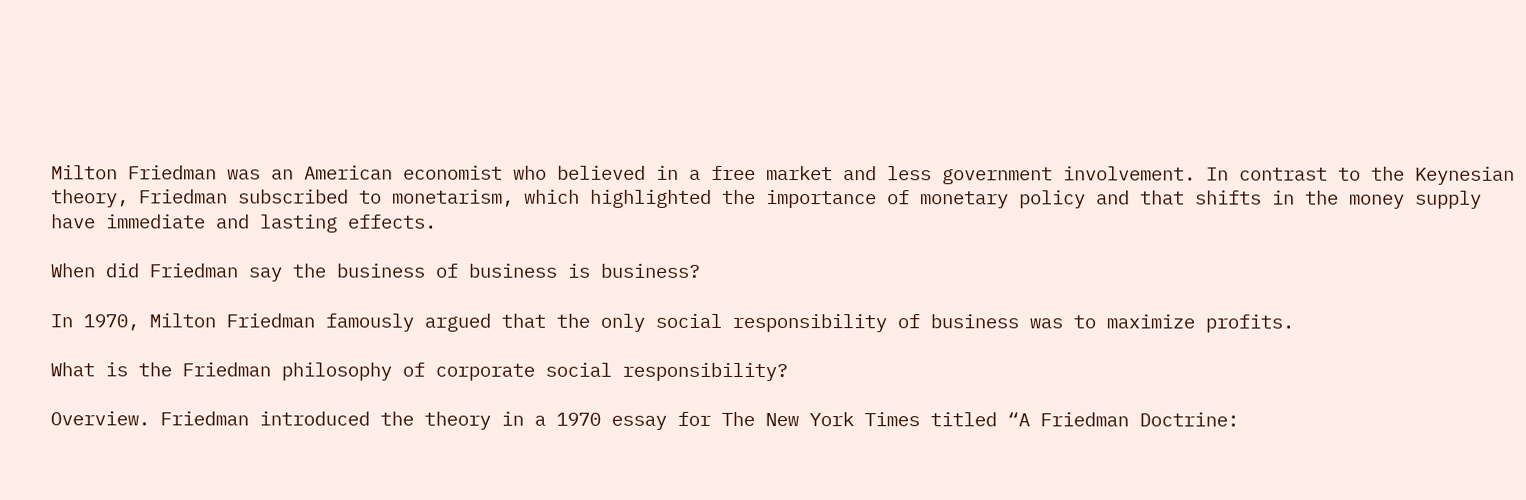Milton Friedman was an American economist who believed in a free market and less government involvement. In contrast to the Keynesian theory, Friedman subscribed to monetarism, which highlighted the importance of monetary policy and that shifts in the money supply have immediate and lasting effects.

When did Friedman say the business of business is business?

In 1970, Milton Friedman famously argued that the only social responsibility of business was to maximize profits.

What is the Friedman philosophy of corporate social responsibility?

Overview. Friedman introduced the theory in a 1970 essay for The New York Times titled “A Friedman Doctrine: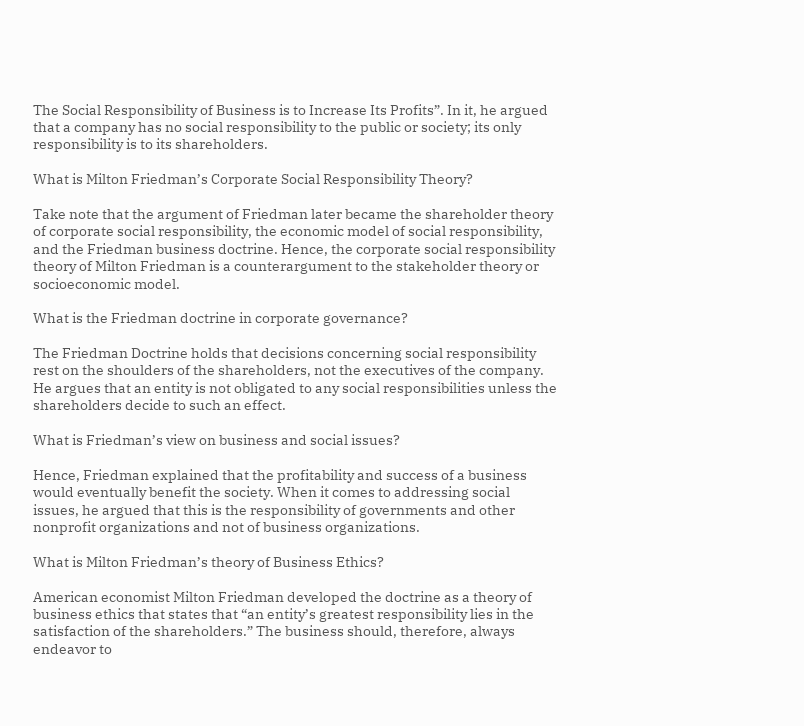The Social Responsibility of Business is to Increase Its Profits”. In it, he argued that a company has no social responsibility to the public or society; its only responsibility is to its shareholders.

What is Milton Friedman’s Corporate Social Responsibility Theory?

Take note that the argument of Friedman later became the shareholder theory of corporate social responsibility, the economic model of social responsibility, and the Friedman business doctrine. Hence, the corporate social responsibility theory of Milton Friedman is a counterargument to the stakeholder theory or socioeconomic model.

What is the Friedman doctrine in corporate governance?

The Friedman Doctrine holds that decisions concerning social responsibility rest on the shoulders of the shareholders, not the executives of the company. He argues that an entity is not obligated to any social responsibilities unless the shareholders decide to such an effect.

What is Friedman’s view on business and social issues?

Hence, Friedman explained that the profitability and success of a business would eventually benefit the society. When it comes to addressing social issues, he argued that this is the responsibility of governments and other nonprofit organizations and not of business organizations.

What is Milton Friedman’s theory of Business Ethics?

American economist Milton Friedman developed the doctrine as a theory of business ethics that states that “an entity’s greatest responsibility lies in the satisfaction of the shareholders.” The business should, therefore, always endeavor to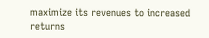maximize its revenues to increased returns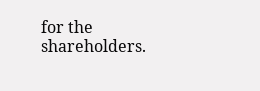for the shareholders.